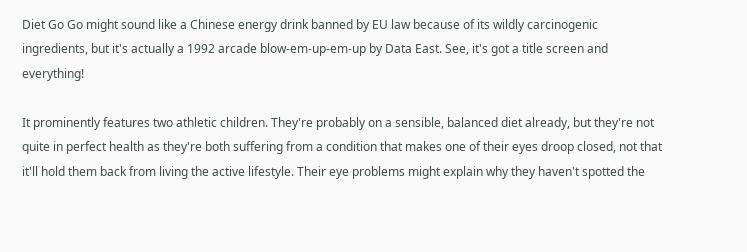Diet Go Go might sound like a Chinese energy drink banned by EU law because of its wildly carcinogenic ingredients, but it's actually a 1992 arcade blow-em-up-em-up by Data East. See, it's got a title screen and everything!

It prominently features two athletic children. They're probably on a sensible, balanced diet already, but they're not quite in perfect health as they're both suffering from a condition that makes one of their eyes droop closed, not that it'll hold them back from living the active lifestyle. Their eye problems might explain why they haven't spotted the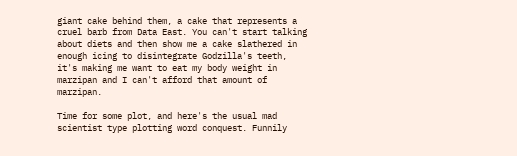giant cake behind them, a cake that represents a cruel barb from Data East. You can't start talking about diets and then show me a cake slathered in enough icing to disintegrate Godzilla's teeth, it's making me want to eat my body weight in marzipan and I can't afford that amount of marzipan.

Time for some plot, and here's the usual mad scientist type plotting word conquest. Funnily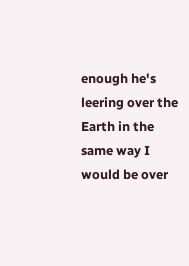enough he's leering over the Earth in the same way I would be over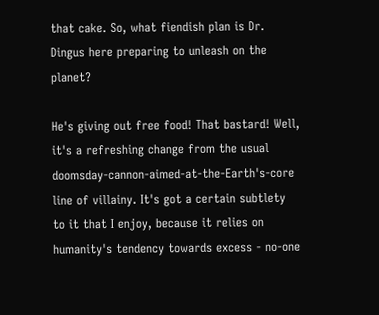that cake. So, what fiendish plan is Dr. Dingus here preparing to unleash on the planet?

He's giving out free food! That bastard! Well, it's a refreshing change from the usual doomsday-cannon-aimed-at-the-Earth's-core line of villainy. It's got a certain subtlety to it that I enjoy, because it relies on humanity's tendency towards excess - no-one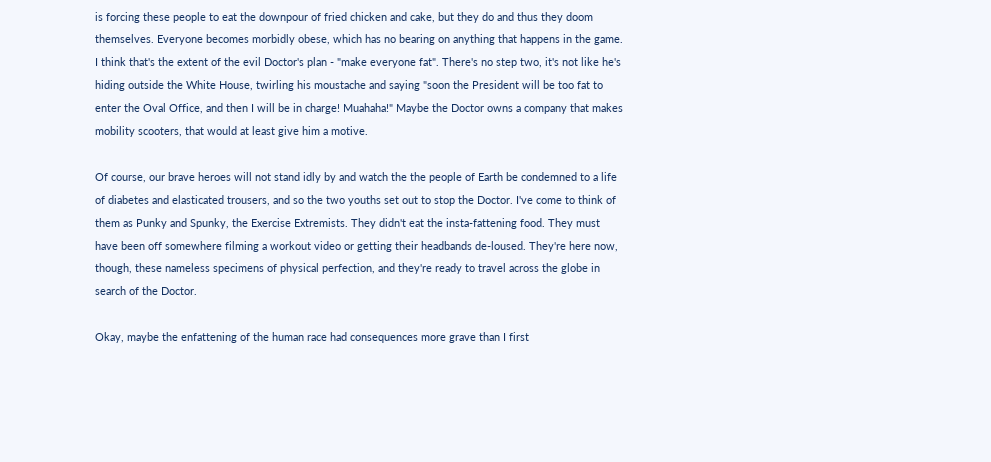is forcing these people to eat the downpour of fried chicken and cake, but they do and thus they doom themselves. Everyone becomes morbidly obese, which has no bearing on anything that happens in the game. I think that's the extent of the evil Doctor's plan - "make everyone fat". There's no step two, it's not like he's hiding outside the White House, twirling his moustache and saying "soon the President will be too fat to enter the Oval Office, and then I will be in charge! Muahaha!" Maybe the Doctor owns a company that makes mobility scooters, that would at least give him a motive.

Of course, our brave heroes will not stand idly by and watch the the people of Earth be condemned to a life of diabetes and elasticated trousers, and so the two youths set out to stop the Doctor. I've come to think of them as Punky and Spunky, the Exercise Extremists. They didn't eat the insta-fattening food. They must have been off somewhere filming a workout video or getting their headbands de-loused. They're here now, though, these nameless specimens of physical perfection, and they're ready to travel across the globe in search of the Doctor.

Okay, maybe the enfattening of the human race had consequences more grave than I first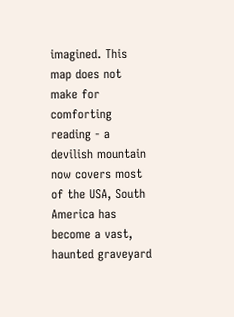imagined. This map does not make for comforting reading - a devilish mountain now covers most of the USA, South America has become a vast, haunted graveyard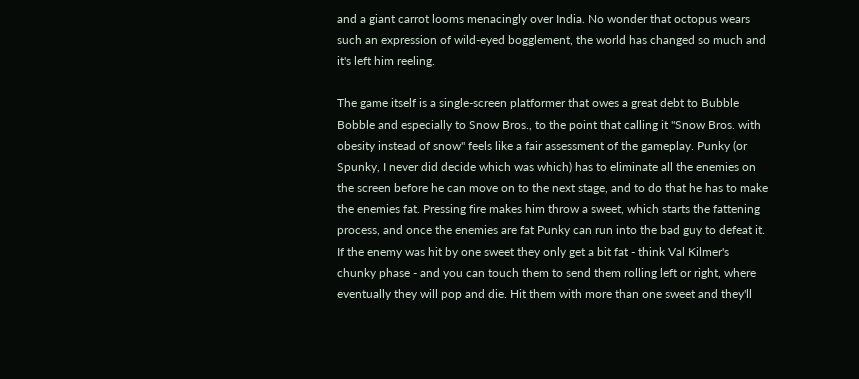and a giant carrot looms menacingly over India. No wonder that octopus wears such an expression of wild-eyed bogglement, the world has changed so much and it's left him reeling.

The game itself is a single-screen platformer that owes a great debt to Bubble Bobble and especially to Snow Bros., to the point that calling it "Snow Bros. with obesity instead of snow" feels like a fair assessment of the gameplay. Punky (or Spunky, I never did decide which was which) has to eliminate all the enemies on the screen before he can move on to the next stage, and to do that he has to make the enemies fat. Pressing fire makes him throw a sweet, which starts the fattening process, and once the enemies are fat Punky can run into the bad guy to defeat it. If the enemy was hit by one sweet they only get a bit fat - think Val Kilmer's chunky phase - and you can touch them to send them rolling left or right, where eventually they will pop and die. Hit them with more than one sweet and they'll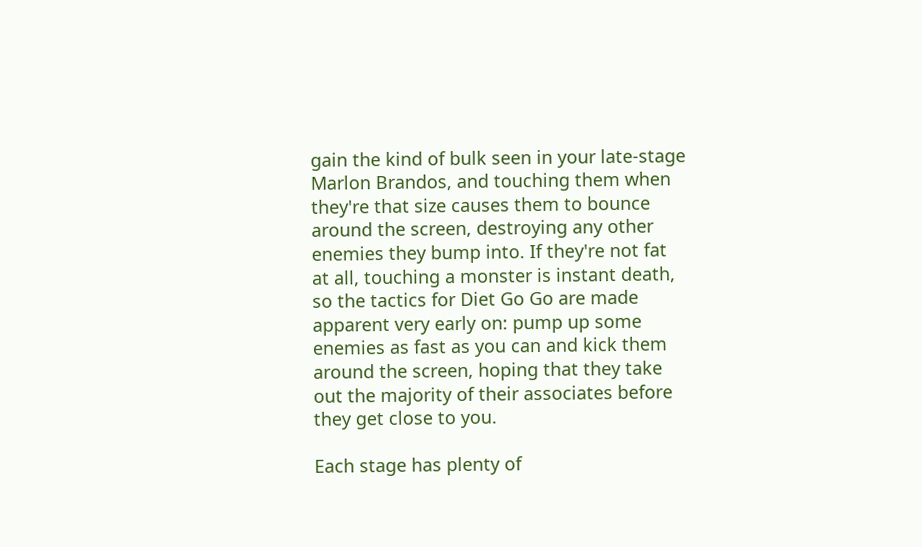gain the kind of bulk seen in your late-stage Marlon Brandos, and touching them when they're that size causes them to bounce around the screen, destroying any other enemies they bump into. If they're not fat at all, touching a monster is instant death, so the tactics for Diet Go Go are made apparent very early on: pump up some enemies as fast as you can and kick them around the screen, hoping that they take out the majority of their associates before they get close to you.

Each stage has plenty of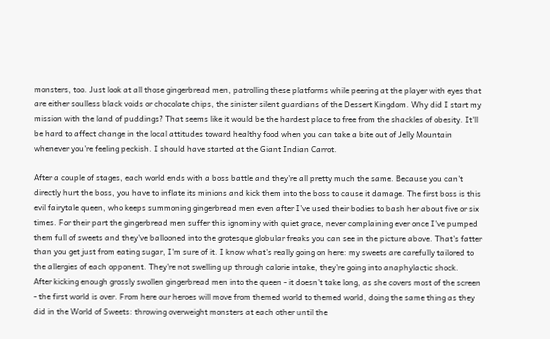monsters, too. Just look at all those gingerbread men, patrolling these platforms while peering at the player with eyes that are either soulless black voids or chocolate chips, the sinister silent guardians of the Dessert Kingdom. Why did I start my mission with the land of puddings? That seems like it would be the hardest place to free from the shackles of obesity. It'll be hard to affect change in the local attitudes toward healthy food when you can take a bite out of Jelly Mountain whenever you're feeling peckish. I should have started at the Giant Indian Carrot.

After a couple of stages, each world ends with a boss battle and they're all pretty much the same. Because you can't directly hurt the boss, you have to inflate its minions and kick them into the boss to cause it damage. The first boss is this evil fairytale queen, who keeps summoning gingerbread men even after I've used their bodies to bash her about five or six times. For their part the gingerbread men suffer this ignominy with quiet grace, never complaining ever once I've pumped them full of sweets and they've ballooned into the grotesque globular freaks you can see in the picture above. That's fatter than you get just from eating sugar, I'm sure of it. I know what's really going on here: my sweets are carefully tailored to the allergies of each opponent. They're not swelling up through calorie intake, they're going into anaphylactic shock.
After kicking enough grossly swollen gingerbread men into the queen - it doesn't take long, as she covers most of the screen - the first world is over. From here our heroes will move from themed world to themed world, doing the same thing as they did in the World of Sweets: throwing overweight monsters at each other until the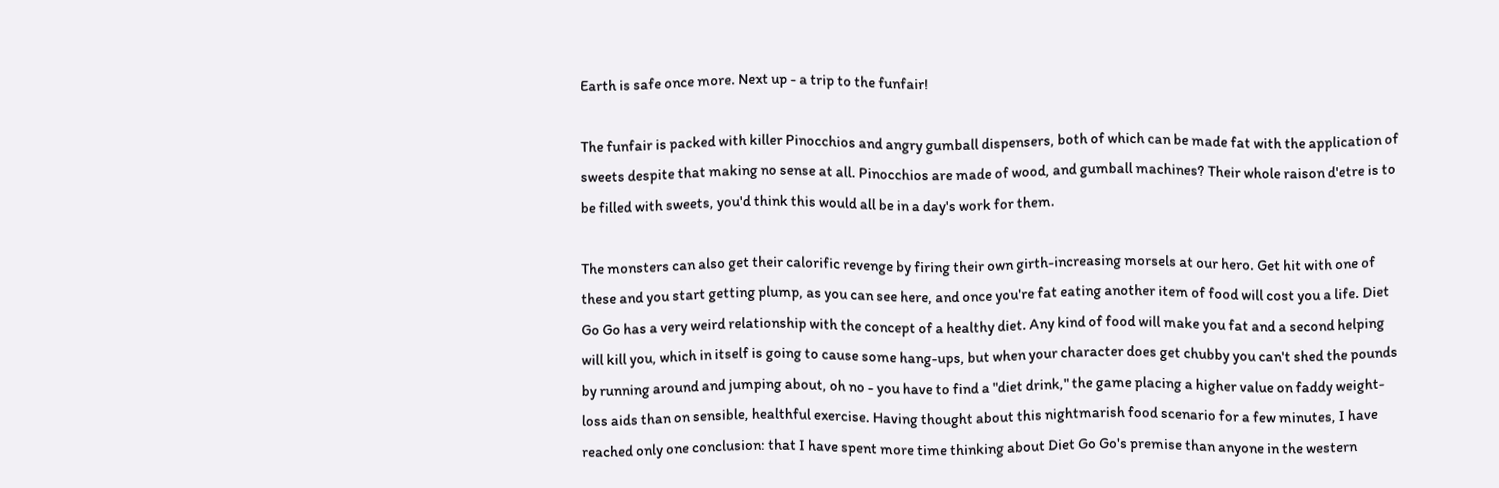Earth is safe once more. Next up - a trip to the funfair!

The funfair is packed with killer Pinocchios and angry gumball dispensers, both of which can be made fat with the application of sweets despite that making no sense at all. Pinocchios are made of wood, and gumball machines? Their whole raison d'etre is to be filled with sweets, you'd think this would all be in a day's work for them.

The monsters can also get their calorific revenge by firing their own girth-increasing morsels at our hero. Get hit with one of these and you start getting plump, as you can see here, and once you're fat eating another item of food will cost you a life. Diet Go Go has a very weird relationship with the concept of a healthy diet. Any kind of food will make you fat and a second helping will kill you, which in itself is going to cause some hang-ups, but when your character does get chubby you can't shed the pounds by running around and jumping about, oh no - you have to find a "diet drink," the game placing a higher value on faddy weight-loss aids than on sensible, healthful exercise. Having thought about this nightmarish food scenario for a few minutes, I have reached only one conclusion: that I have spent more time thinking about Diet Go Go's premise than anyone in the western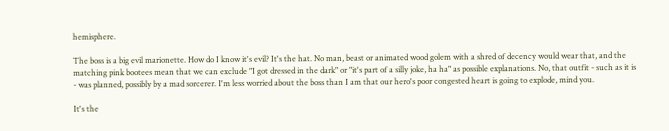hemisphere.

The boss is a big evil marionette. How do I know it's evil? It's the hat. No man, beast or animated wood golem with a shred of decency would wear that, and the matching pink bootees mean that we can exclude "I got dressed in the dark" or "it's part of a silly joke, ha ha" as possible explanations. No, that outfit - such as it is - was planned, possibly by a mad sorcerer. I'm less worried about the boss than I am that our hero's poor congested heart is going to explode, mind you.

It's the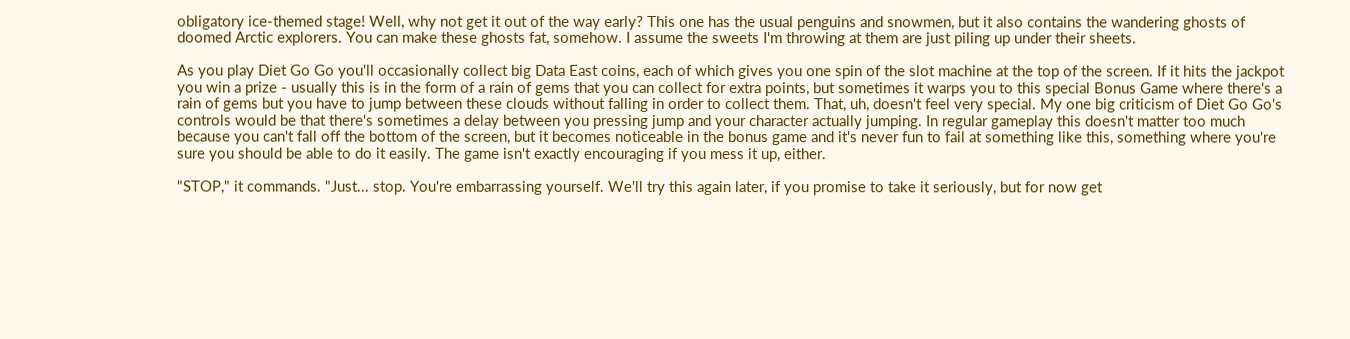obligatory ice-themed stage! Well, why not get it out of the way early? This one has the usual penguins and snowmen, but it also contains the wandering ghosts of doomed Arctic explorers. You can make these ghosts fat, somehow. I assume the sweets I'm throwing at them are just piling up under their sheets.

As you play Diet Go Go you'll occasionally collect big Data East coins, each of which gives you one spin of the slot machine at the top of the screen. If it hits the jackpot you win a prize - usually this is in the form of a rain of gems that you can collect for extra points, but sometimes it warps you to this special Bonus Game where there's a rain of gems but you have to jump between these clouds without falling in order to collect them. That, uh, doesn't feel very special. My one big criticism of Diet Go Go's controls would be that there's sometimes a delay between you pressing jump and your character actually jumping. In regular gameplay this doesn't matter too much because you can't fall off the bottom of the screen, but it becomes noticeable in the bonus game and it's never fun to fail at something like this, something where you're sure you should be able to do it easily. The game isn't exactly encouraging if you mess it up, either.

"STOP," it commands. "Just... stop. You're embarrassing yourself. We'll try this again later, if you promise to take it seriously, but for now get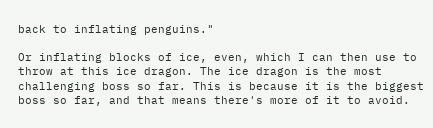back to inflating penguins."

Or inflating blocks of ice, even, which I can then use to throw at this ice dragon. The ice dragon is the most challenging boss so far. This is because it is the biggest boss so far, and that means there's more of it to avoid.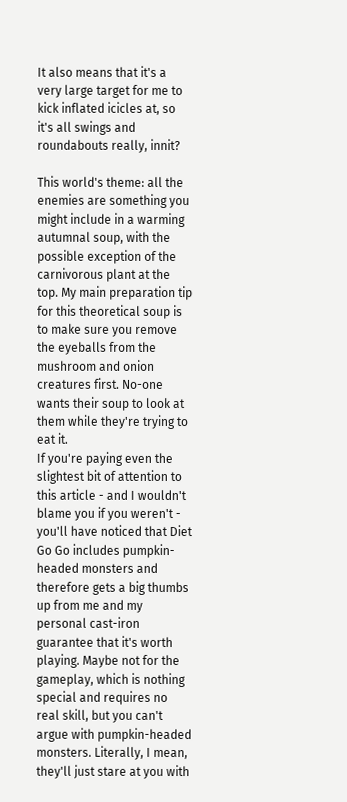It also means that it's a very large target for me to kick inflated icicles at, so it's all swings and roundabouts really, innit?

This world's theme: all the enemies are something you might include in a warming autumnal soup, with the possible exception of the carnivorous plant at the top. My main preparation tip for this theoretical soup is to make sure you remove the eyeballs from the mushroom and onion creatures first. No-one wants their soup to look at them while they're trying to eat it.
If you're paying even the slightest bit of attention to this article - and I wouldn't blame you if you weren't - you'll have noticed that Diet Go Go includes pumpkin-headed monsters and therefore gets a big thumbs up from me and my personal cast-iron guarantee that it's worth playing. Maybe not for the gameplay, which is nothing special and requires no real skill, but you can't argue with pumpkin-headed monsters. Literally, I mean, they'll just stare at you with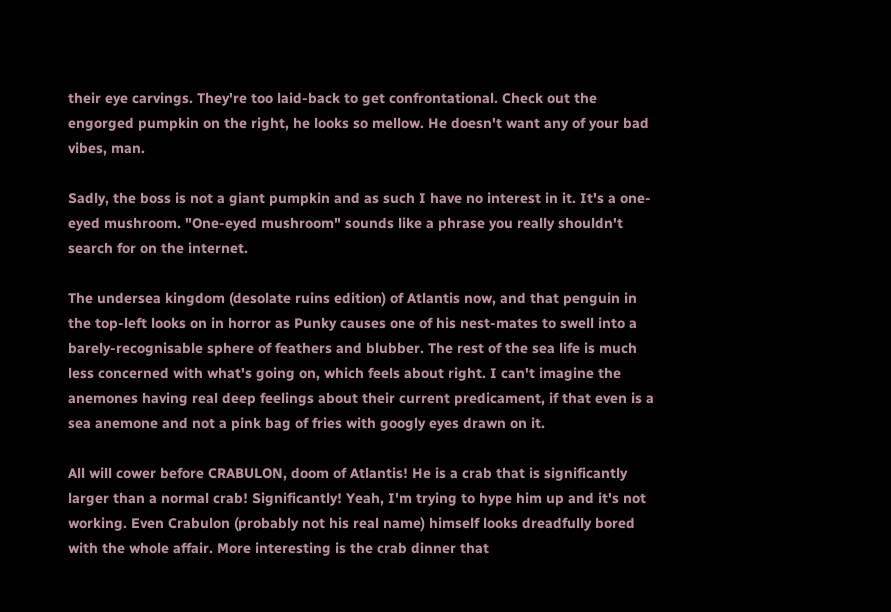their eye carvings. They're too laid-back to get confrontational. Check out the engorged pumpkin on the right, he looks so mellow. He doesn't want any of your bad vibes, man.

Sadly, the boss is not a giant pumpkin and as such I have no interest in it. It's a one-eyed mushroom. "One-eyed mushroom" sounds like a phrase you really shouldn't search for on the internet.

The undersea kingdom (desolate ruins edition) of Atlantis now, and that penguin in the top-left looks on in horror as Punky causes one of his nest-mates to swell into a barely-recognisable sphere of feathers and blubber. The rest of the sea life is much less concerned with what's going on, which feels about right. I can't imagine the anemones having real deep feelings about their current predicament, if that even is a sea anemone and not a pink bag of fries with googly eyes drawn on it.

All will cower before CRABULON, doom of Atlantis! He is a crab that is significantly larger than a normal crab! Significantly! Yeah, I'm trying to hype him up and it's not working. Even Crabulon (probably not his real name) himself looks dreadfully bored with the whole affair. More interesting is the crab dinner that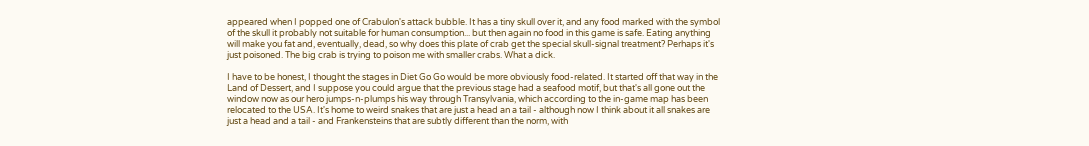appeared when I popped one of Crabulon's attack bubble. It has a tiny skull over it, and any food marked with the symbol of the skull it probably not suitable for human consumption... but then again no food in this game is safe. Eating anything will make you fat and, eventually, dead, so why does this plate of crab get the special skull-signal treatment? Perhaps it's just poisoned. The big crab is trying to poison me with smaller crabs. What a dick.

I have to be honest, I thought the stages in Diet Go Go would be more obviously food-related. It started off that way in the Land of Dessert, and I suppose you could argue that the previous stage had a seafood motif, but that's all gone out the window now as our hero jumps-n-plumps his way through Transylvania, which according to the in-game map has been relocated to the USA. It's home to weird snakes that are just a head an a tail - although now I think about it all snakes are just a head and a tail - and Frankensteins that are subtly different than the norm, with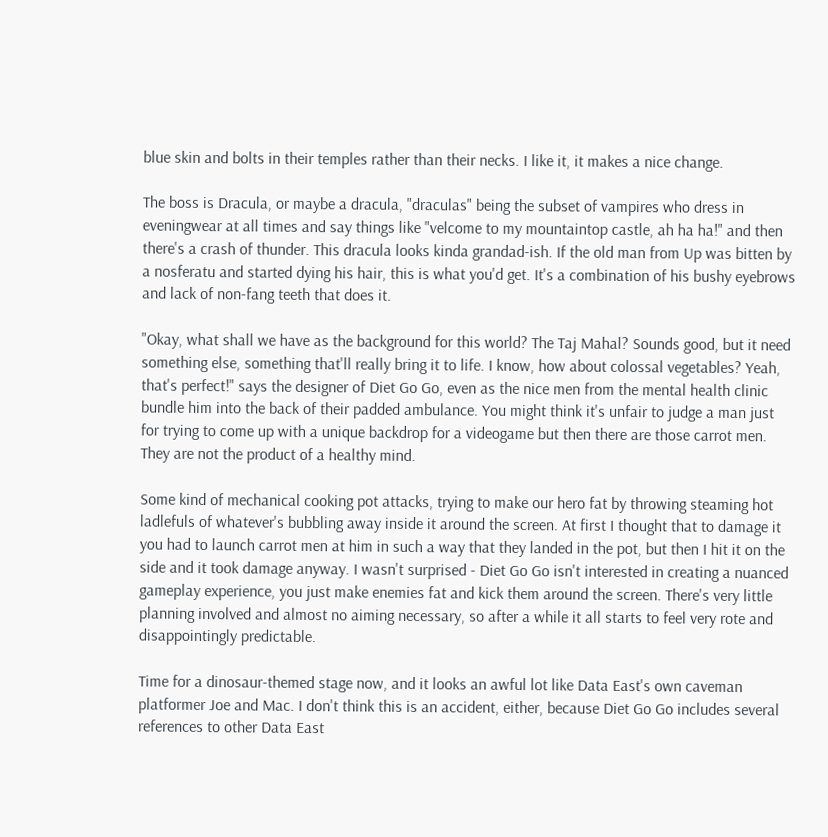blue skin and bolts in their temples rather than their necks. I like it, it makes a nice change.

The boss is Dracula, or maybe a dracula, "draculas" being the subset of vampires who dress in eveningwear at all times and say things like "velcome to my mountaintop castle, ah ha ha!" and then there's a crash of thunder. This dracula looks kinda grandad-ish. If the old man from Up was bitten by a nosferatu and started dying his hair, this is what you'd get. It's a combination of his bushy eyebrows and lack of non-fang teeth that does it.

"Okay, what shall we have as the background for this world? The Taj Mahal? Sounds good, but it need something else, something that'll really bring it to life. I know, how about colossal vegetables? Yeah, that's perfect!" says the designer of Diet Go Go, even as the nice men from the mental health clinic bundle him into the back of their padded ambulance. You might think it's unfair to judge a man just for trying to come up with a unique backdrop for a videogame but then there are those carrot men. They are not the product of a healthy mind.

Some kind of mechanical cooking pot attacks, trying to make our hero fat by throwing steaming hot ladlefuls of whatever's bubbling away inside it around the screen. At first I thought that to damage it you had to launch carrot men at him in such a way that they landed in the pot, but then I hit it on the side and it took damage anyway. I wasn't surprised - Diet Go Go isn't interested in creating a nuanced gameplay experience, you just make enemies fat and kick them around the screen. There's very little planning involved and almost no aiming necessary, so after a while it all starts to feel very rote and disappointingly predictable.

Time for a dinosaur-themed stage now, and it looks an awful lot like Data East's own caveman platformer Joe and Mac. I don't think this is an accident, either, because Diet Go Go includes several references to other Data East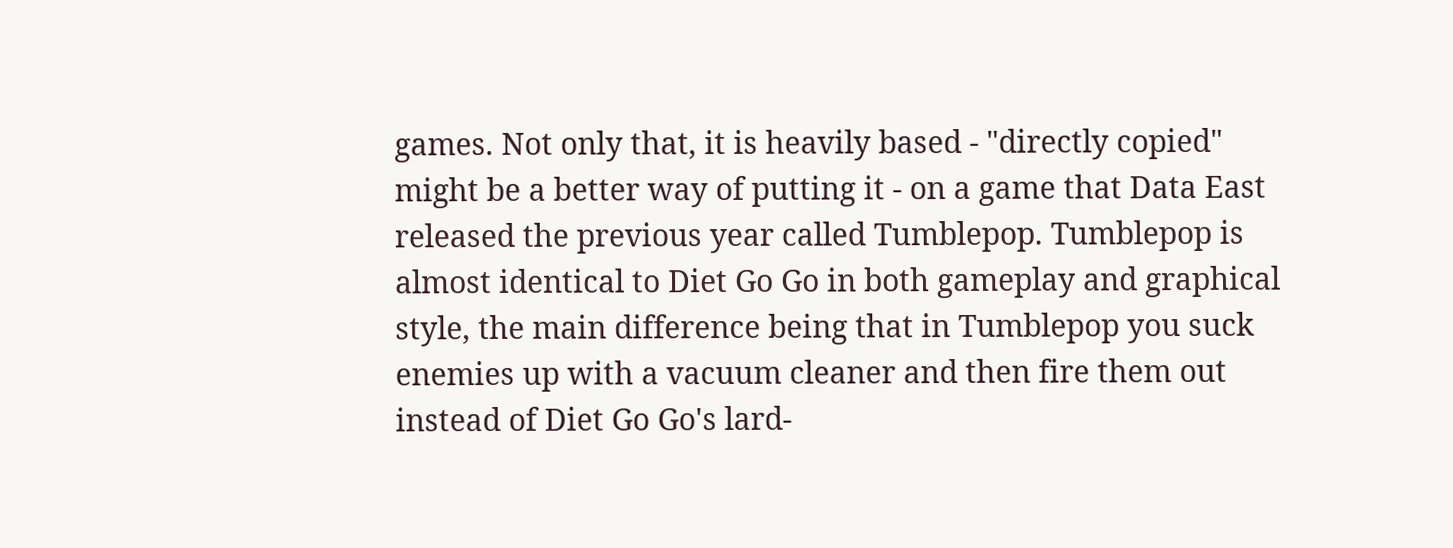games. Not only that, it is heavily based - "directly copied" might be a better way of putting it - on a game that Data East released the previous year called Tumblepop. Tumblepop is almost identical to Diet Go Go in both gameplay and graphical style, the main difference being that in Tumblepop you suck enemies up with a vacuum cleaner and then fire them out instead of Diet Go Go's lard-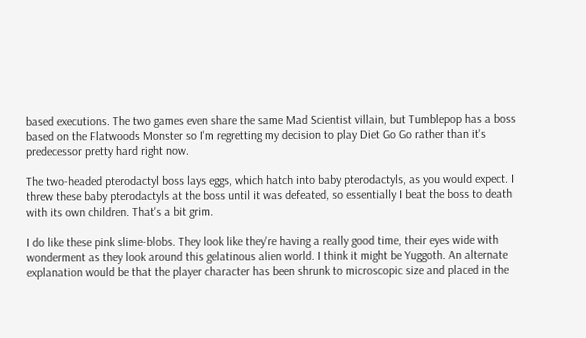based executions. The two games even share the same Mad Scientist villain, but Tumblepop has a boss based on the Flatwoods Monster so I'm regretting my decision to play Diet Go Go rather than it's predecessor pretty hard right now.

The two-headed pterodactyl boss lays eggs, which hatch into baby pterodactyls, as you would expect. I threw these baby pterodactyls at the boss until it was defeated, so essentially I beat the boss to death with its own children. That's a bit grim.

I do like these pink slime-blobs. They look like they're having a really good time, their eyes wide with wonderment as they look around this gelatinous alien world. I think it might be Yuggoth. An alternate explanation would be that the player character has been shrunk to microscopic size and placed in the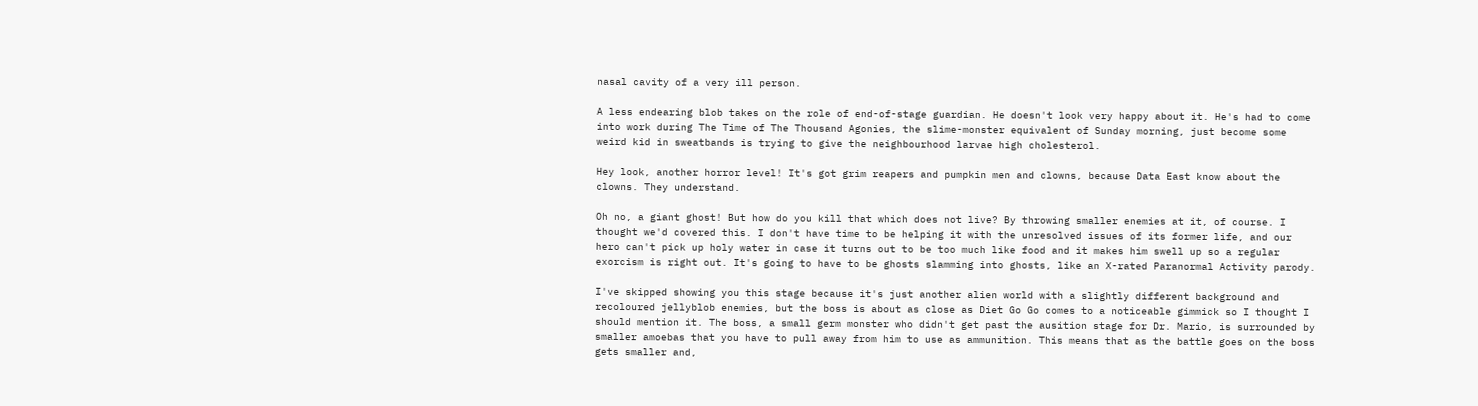nasal cavity of a very ill person.

A less endearing blob takes on the role of end-of-stage guardian. He doesn't look very happy about it. He's had to come into work during The Time of The Thousand Agonies, the slime-monster equivalent of Sunday morning, just become some weird kid in sweatbands is trying to give the neighbourhood larvae high cholesterol.

Hey look, another horror level! It's got grim reapers and pumpkin men and clowns, because Data East know about the clowns. They understand.

Oh no, a giant ghost! But how do you kill that which does not live? By throwing smaller enemies at it, of course. I thought we'd covered this. I don't have time to be helping it with the unresolved issues of its former life, and our hero can't pick up holy water in case it turns out to be too much like food and it makes him swell up so a regular exorcism is right out. It's going to have to be ghosts slamming into ghosts, like an X-rated Paranormal Activity parody.

I've skipped showing you this stage because it's just another alien world with a slightly different background and recoloured jellyblob enemies, but the boss is about as close as Diet Go Go comes to a noticeable gimmick so I thought I should mention it. The boss, a small germ monster who didn't get past the ausition stage for Dr. Mario, is surrounded by smaller amoebas that you have to pull away from him to use as ammunition. This means that as the battle goes on the boss gets smaller and,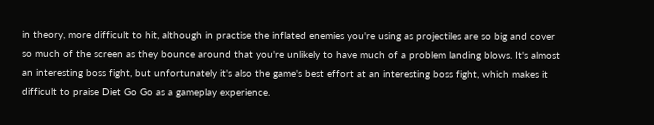in theory, more difficult to hit, although in practise the inflated enemies you're using as projectiles are so big and cover so much of the screen as they bounce around that you're unlikely to have much of a problem landing blows. It's almost an interesting boss fight, but unfortunately it's also the game's best effort at an interesting boss fight, which makes it difficult to praise Diet Go Go as a gameplay experience.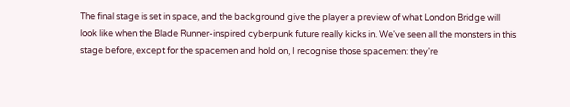The final stage is set in space, and the background give the player a preview of what London Bridge will look like when the Blade Runner-inspired cyberpunk future really kicks in. We've seen all the monsters in this stage before, except for the spacemen and hold on, I recognise those spacemen: they're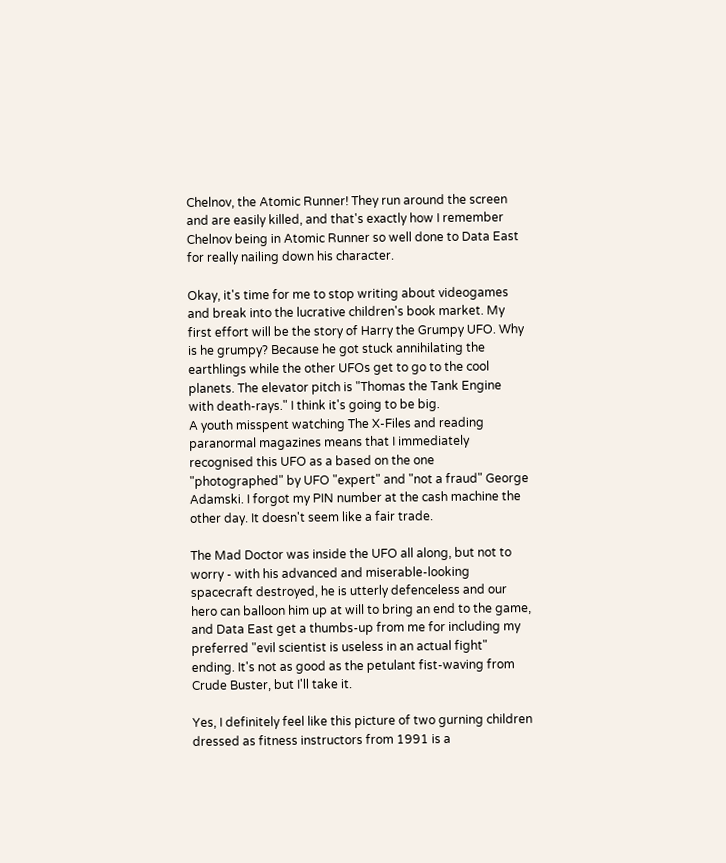Chelnov, the Atomic Runner! They run around the screen and are easily killed, and that's exactly how I remember Chelnov being in Atomic Runner so well done to Data East for really nailing down his character.

Okay, it's time for me to stop writing about videogames and break into the lucrative children's book market. My first effort will be the story of Harry the Grumpy UFO. Why is he grumpy? Because he got stuck annihilating the earthlings while the other UFOs get to go to the cool planets. The elevator pitch is "Thomas the Tank Engine with death-rays." I think it's going to be big.
A youth misspent watching The X-Files and reading paranormal magazines means that I immediately recognised this UFO as a based on the one "photographed" by UFO "expert" and "not a fraud" George Adamski. I forgot my PIN number at the cash machine the other day. It doesn't seem like a fair trade.

The Mad Doctor was inside the UFO all along, but not to worry - with his advanced and miserable-looking spacecraft destroyed, he is utterly defenceless and our hero can balloon him up at will to bring an end to the game, and Data East get a thumbs-up from me for including my preferred "evil scientist is useless in an actual fight" ending. It's not as good as the petulant fist-waving from Crude Buster, but I'll take it.

Yes, I definitely feel like this picture of two gurning children dressed as fitness instructors from 1991 is a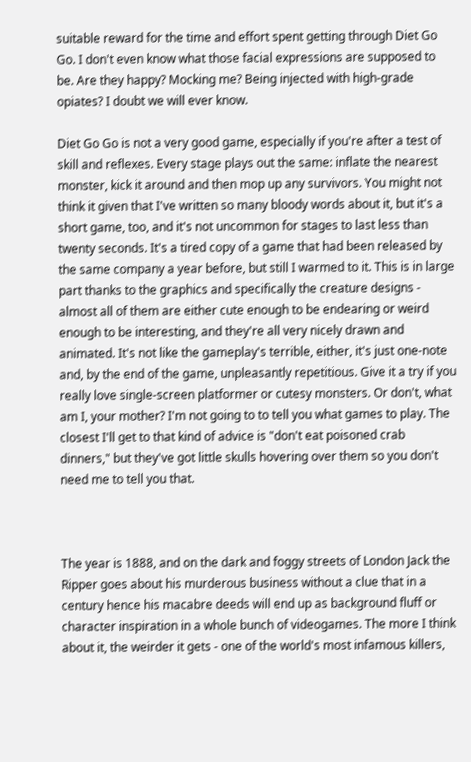suitable reward for the time and effort spent getting through Diet Go Go. I don't even know what those facial expressions are supposed to be. Are they happy? Mocking me? Being injected with high-grade opiates? I doubt we will ever know.

Diet Go Go is not a very good game, especially if you're after a test of skill and reflexes. Every stage plays out the same: inflate the nearest monster, kick it around and then mop up any survivors. You might not think it given that I've written so many bloody words about it, but it's a short game, too, and it's not uncommon for stages to last less than twenty seconds. It's a tired copy of a game that had been released by the same company a year before, but still I warmed to it. This is in large part thanks to the graphics and specifically the creature designs - almost all of them are either cute enough to be endearing or weird enough to be interesting, and they're all very nicely drawn and animated. It's not like the gameplay's terrible, either, it's just one-note and, by the end of the game, unpleasantly repetitious. Give it a try if you really love single-screen platformer or cutesy monsters. Or don't, what am I, your mother? I'm not going to to tell you what games to play. The closest I'll get to that kind of advice is "don't eat poisoned crab dinners," but they've got little skulls hovering over them so you don't need me to tell you that.



The year is 1888, and on the dark and foggy streets of London Jack the Ripper goes about his murderous business without a clue that in a century hence his macabre deeds will end up as background fluff or character inspiration in a whole bunch of videogames. The more I think about it, the weirder it gets - one of the world's most infamous killers,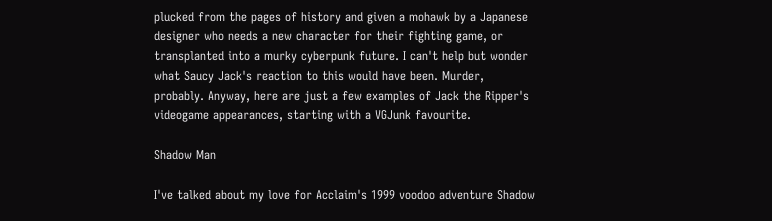plucked from the pages of history and given a mohawk by a Japanese designer who needs a new character for their fighting game, or transplanted into a murky cyberpunk future. I can't help but wonder what Saucy Jack's reaction to this would have been. Murder, probably. Anyway, here are just a few examples of Jack the Ripper's videogame appearances, starting with a VGJunk favourite.

Shadow Man

I've talked about my love for Acclaim's 1999 voodoo adventure Shadow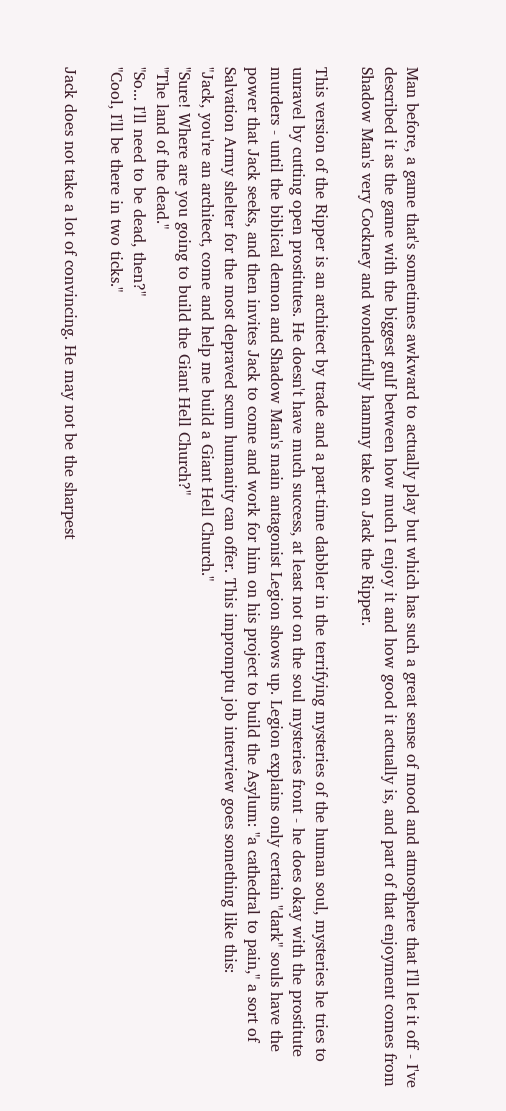Man before, a game that's sometimes awkward to actually play but which has such a great sense of mood and atmosphere that I'll let it off - I've described it as the game with the biggest gulf between how much I enjoy it and how good it actually is, and part of that enjoyment comes from Shadow Man's very Cockney and wonderfully hammy take on Jack the Ripper.

This version of the Ripper is an architect by trade and a part-time dabbler in the terrifying mysteries of the human soul, mysteries he tries to unravel by cutting open prostitutes. He doesn't have much success, at least not on the soul mysteries front - he does okay with the prostitute murders - until the biblical demon and Shadow Man's main antagonist Legion shows up. Legion explains only certain "dark" souls have the power that Jack seeks, and then invites Jack to come and work for him on his project to build the Asylum: "a cathedral to pain," a sort of Salvation Army shelter for the most depraved scum humanity can offer. This impromptu job interview goes something like this:
"Jack, you're an architect, come and help me build a Giant Hell Church."
"Sure! Where are you going to build the Giant Hell Church?"
"The land of the dead."
"So... I'll need to be dead, then?"
"Cool, I'll be there in two ticks."

Jack does not take a lot of convincing. He may not be the sharpest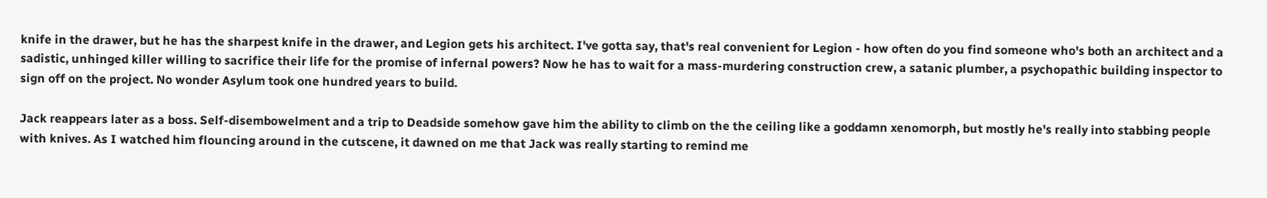knife in the drawer, but he has the sharpest knife in the drawer, and Legion gets his architect. I've gotta say, that's real convenient for Legion - how often do you find someone who's both an architect and a sadistic, unhinged killer willing to sacrifice their life for the promise of infernal powers? Now he has to wait for a mass-murdering construction crew, a satanic plumber, a psychopathic building inspector to sign off on the project. No wonder Asylum took one hundred years to build.

Jack reappears later as a boss. Self-disembowelment and a trip to Deadside somehow gave him the ability to climb on the the ceiling like a goddamn xenomorph, but mostly he's really into stabbing people with knives. As I watched him flouncing around in the cutscene, it dawned on me that Jack was really starting to remind me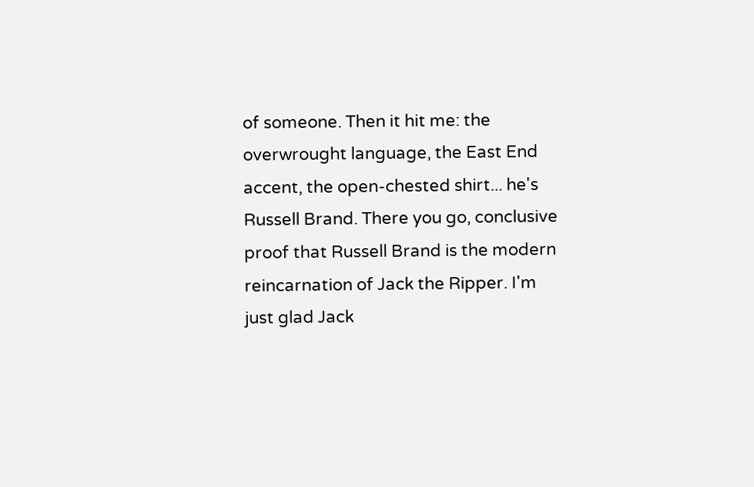of someone. Then it hit me: the overwrought language, the East End accent, the open-chested shirt... he's Russell Brand. There you go, conclusive proof that Russell Brand is the modern reincarnation of Jack the Ripper. I'm just glad Jack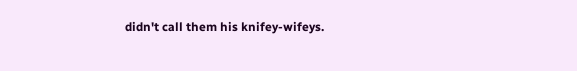didn't call them his knifey-wifeys.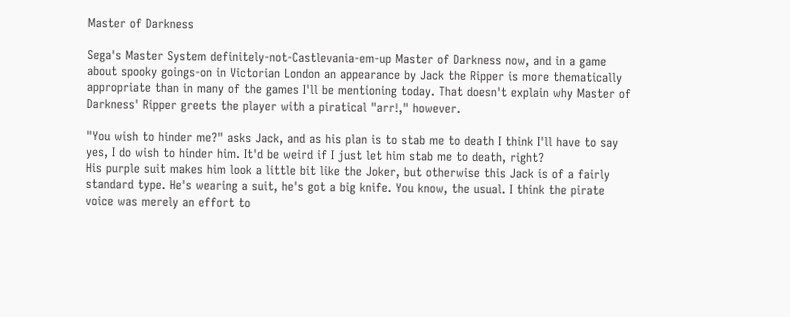Master of Darkness

Sega's Master System definitely-not-Castlevania-em-up Master of Darkness now, and in a game about spooky goings-on in Victorian London an appearance by Jack the Ripper is more thematically appropriate than in many of the games I'll be mentioning today. That doesn't explain why Master of Darkness' Ripper greets the player with a piratical "arr!," however.

"You wish to hinder me?" asks Jack, and as his plan is to stab me to death I think I'll have to say yes, I do wish to hinder him. It'd be weird if I just let him stab me to death, right?
His purple suit makes him look a little bit like the Joker, but otherwise this Jack is of a fairly standard type. He's wearing a suit, he's got a big knife. You know, the usual. I think the pirate voice was merely an effort to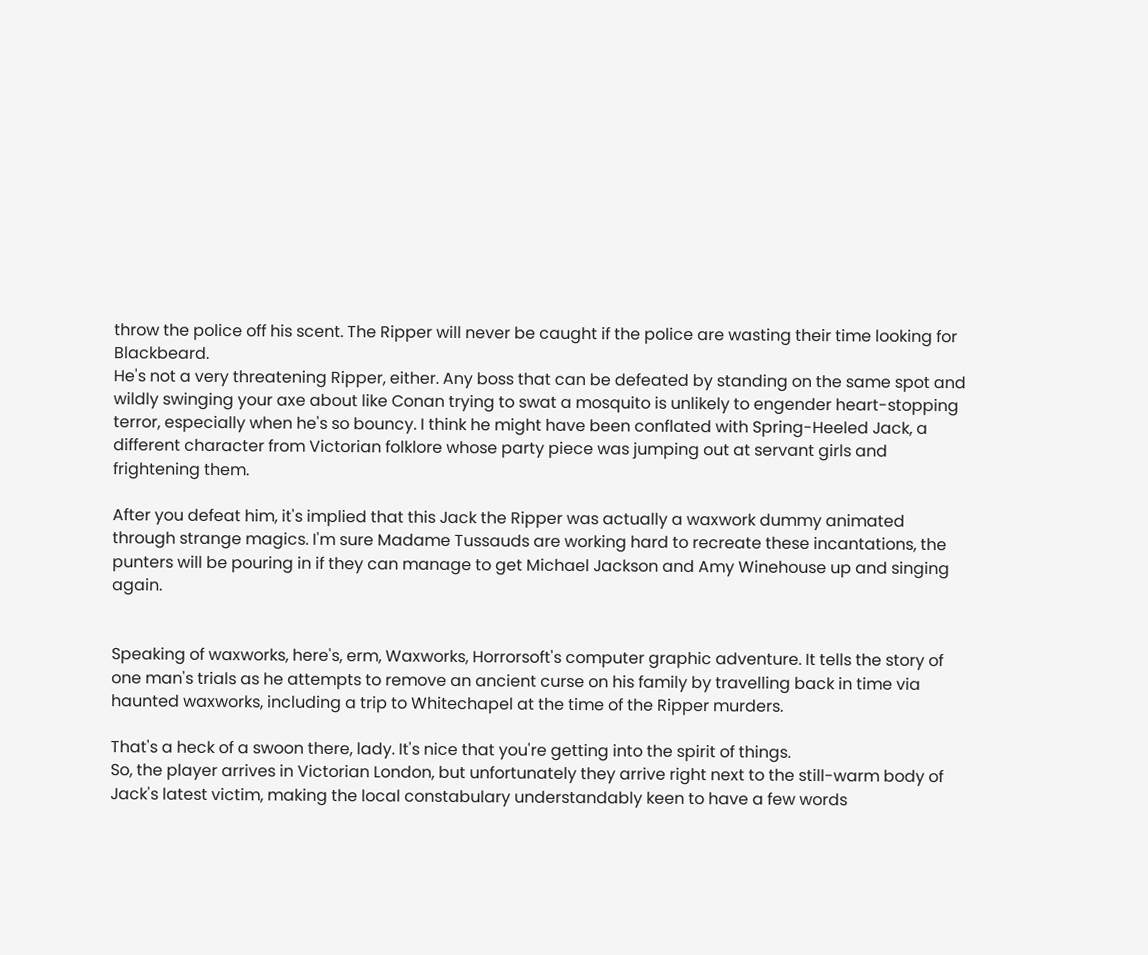throw the police off his scent. The Ripper will never be caught if the police are wasting their time looking for Blackbeard.
He's not a very threatening Ripper, either. Any boss that can be defeated by standing on the same spot and wildly swinging your axe about like Conan trying to swat a mosquito is unlikely to engender heart-stopping terror, especially when he's so bouncy. I think he might have been conflated with Spring-Heeled Jack, a different character from Victorian folklore whose party piece was jumping out at servant girls and frightening them.

After you defeat him, it's implied that this Jack the Ripper was actually a waxwork dummy animated through strange magics. I'm sure Madame Tussauds are working hard to recreate these incantations, the punters will be pouring in if they can manage to get Michael Jackson and Amy Winehouse up and singing again.


Speaking of waxworks, here's, erm, Waxworks, Horrorsoft's computer graphic adventure. It tells the story of one man's trials as he attempts to remove an ancient curse on his family by travelling back in time via haunted waxworks, including a trip to Whitechapel at the time of the Ripper murders.

That's a heck of a swoon there, lady. It's nice that you're getting into the spirit of things.
So, the player arrives in Victorian London, but unfortunately they arrive right next to the still-warm body of Jack's latest victim, making the local constabulary understandably keen to have a few words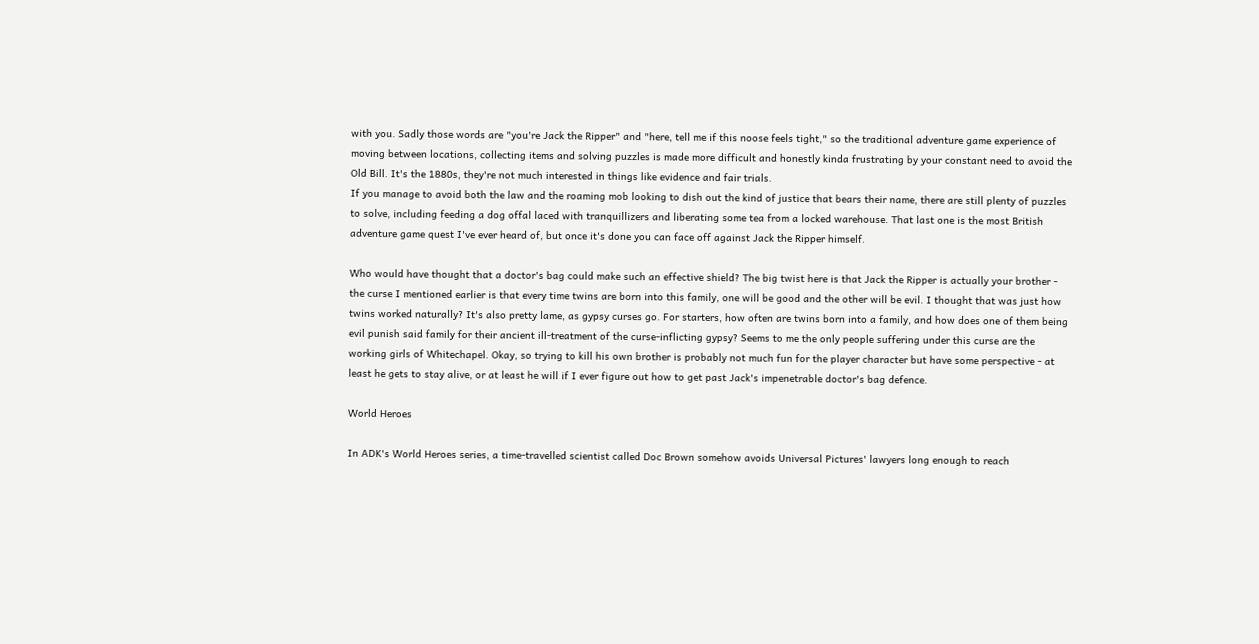with you. Sadly those words are "you're Jack the Ripper" and "here, tell me if this noose feels tight," so the traditional adventure game experience of moving between locations, collecting items and solving puzzles is made more difficult and honestly kinda frustrating by your constant need to avoid the Old Bill. It's the 1880s, they're not much interested in things like evidence and fair trials.
If you manage to avoid both the law and the roaming mob looking to dish out the kind of justice that bears their name, there are still plenty of puzzles to solve, including feeding a dog offal laced with tranquillizers and liberating some tea from a locked warehouse. That last one is the most British adventure game quest I've ever heard of, but once it's done you can face off against Jack the Ripper himself.

Who would have thought that a doctor's bag could make such an effective shield? The big twist here is that Jack the Ripper is actually your brother - the curse I mentioned earlier is that every time twins are born into this family, one will be good and the other will be evil. I thought that was just how twins worked naturally? It's also pretty lame, as gypsy curses go. For starters, how often are twins born into a family, and how does one of them being evil punish said family for their ancient ill-treatment of the curse-inflicting gypsy? Seems to me the only people suffering under this curse are the working girls of Whitechapel. Okay, so trying to kill his own brother is probably not much fun for the player character but have some perspective - at least he gets to stay alive, or at least he will if I ever figure out how to get past Jack's impenetrable doctor's bag defence.

World Heroes

In ADK's World Heroes series, a time-travelled scientist called Doc Brown somehow avoids Universal Pictures' lawyers long enough to reach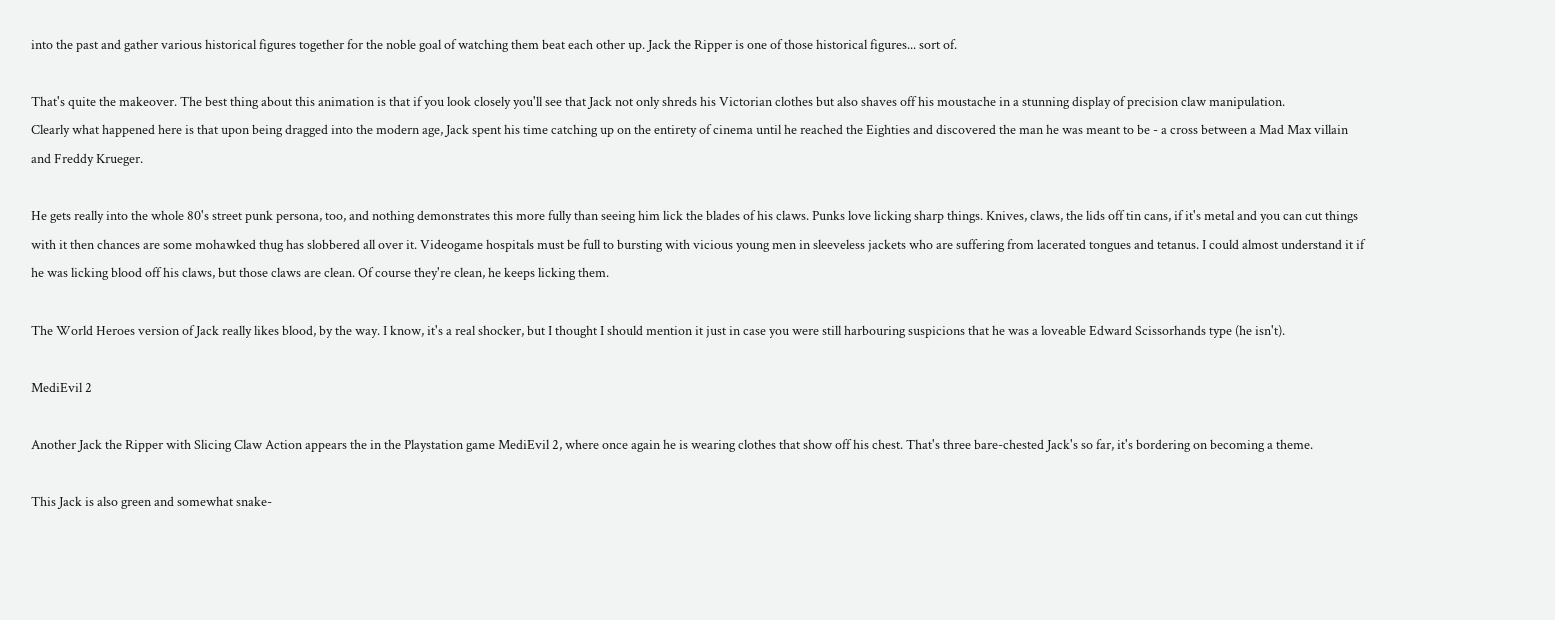into the past and gather various historical figures together for the noble goal of watching them beat each other up. Jack the Ripper is one of those historical figures... sort of.

That's quite the makeover. The best thing about this animation is that if you look closely you'll see that Jack not only shreds his Victorian clothes but also shaves off his moustache in a stunning display of precision claw manipulation.
Clearly what happened here is that upon being dragged into the modern age, Jack spent his time catching up on the entirety of cinema until he reached the Eighties and discovered the man he was meant to be - a cross between a Mad Max villain and Freddy Krueger.

He gets really into the whole 80's street punk persona, too, and nothing demonstrates this more fully than seeing him lick the blades of his claws. Punks love licking sharp things. Knives, claws, the lids off tin cans, if it's metal and you can cut things with it then chances are some mohawked thug has slobbered all over it. Videogame hospitals must be full to bursting with vicious young men in sleeveless jackets who are suffering from lacerated tongues and tetanus. I could almost understand it if he was licking blood off his claws, but those claws are clean. Of course they're clean, he keeps licking them.

The World Heroes version of Jack really likes blood, by the way. I know, it's a real shocker, but I thought I should mention it just in case you were still harbouring suspicions that he was a loveable Edward Scissorhands type (he isn't).

MediEvil 2

Another Jack the Ripper with Slicing Claw Action appears the in the Playstation game MediEvil 2, where once again he is wearing clothes that show off his chest. That's three bare-chested Jack's so far, it's bordering on becoming a theme.

This Jack is also green and somewhat snake-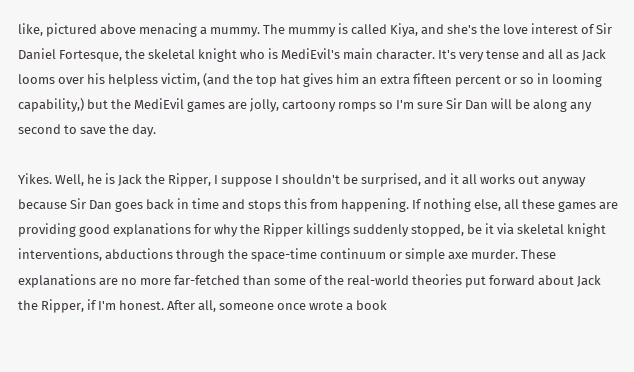like, pictured above menacing a mummy. The mummy is called Kiya, and she's the love interest of Sir Daniel Fortesque, the skeletal knight who is MediEvil's main character. It's very tense and all as Jack looms over his helpless victim, (and the top hat gives him an extra fifteen percent or so in looming capability,) but the MediEvil games are jolly, cartoony romps so I'm sure Sir Dan will be along any second to save the day.

Yikes. Well, he is Jack the Ripper, I suppose I shouldn't be surprised, and it all works out anyway because Sir Dan goes back in time and stops this from happening. If nothing else, all these games are providing good explanations for why the Ripper killings suddenly stopped, be it via skeletal knight interventions, abductions through the space-time continuum or simple axe murder. These explanations are no more far-fetched than some of the real-world theories put forward about Jack the Ripper, if I'm honest. After all, someone once wrote a book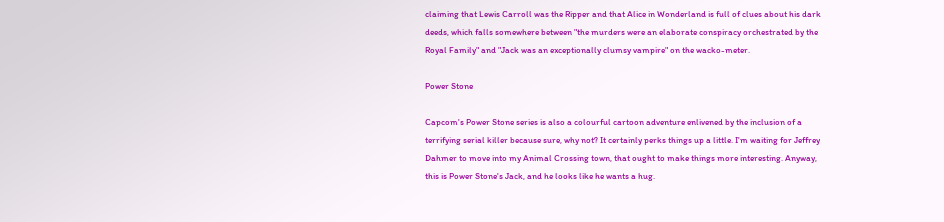claiming that Lewis Carroll was the Ripper and that Alice in Wonderland is full of clues about his dark deeds, which falls somewhere between "the murders were an elaborate conspiracy orchestrated by the Royal Family" and "Jack was an exceptionally clumsy vampire" on the wacko-meter.

Power Stone

Capcom's Power Stone series is also a colourful cartoon adventure enlivened by the inclusion of a terrifying serial killer because sure, why not? It certainly perks things up a little. I'm waiting for Jeffrey Dahmer to move into my Animal Crossing town, that ought to make things more interesting. Anyway, this is Power Stone's Jack, and he looks like he wants a hug.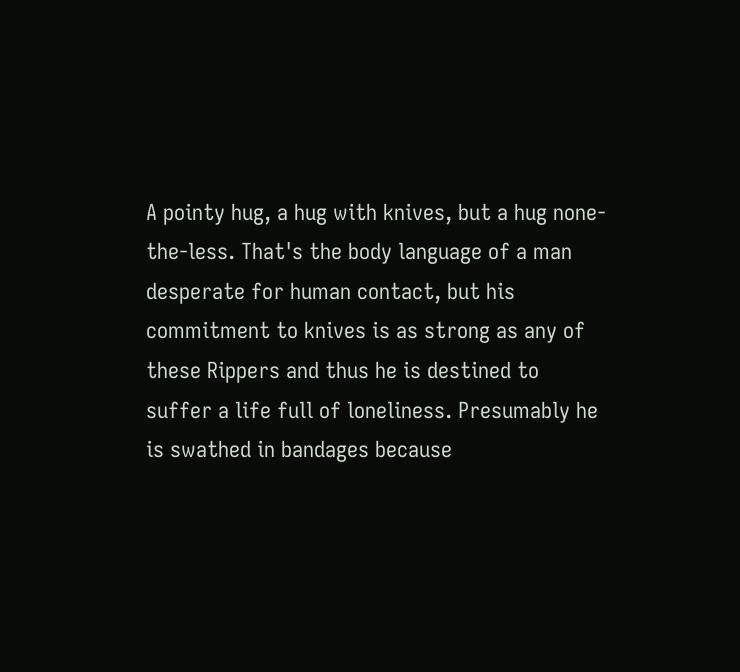A pointy hug, a hug with knives, but a hug none-the-less. That's the body language of a man desperate for human contact, but his commitment to knives is as strong as any of these Rippers and thus he is destined to suffer a life full of loneliness. Presumably he is swathed in bandages because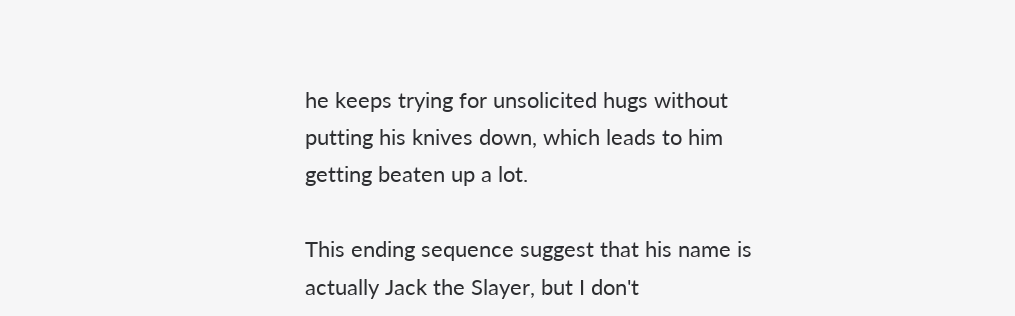he keeps trying for unsolicited hugs without putting his knives down, which leads to him getting beaten up a lot.

This ending sequence suggest that his name is actually Jack the Slayer, but I don't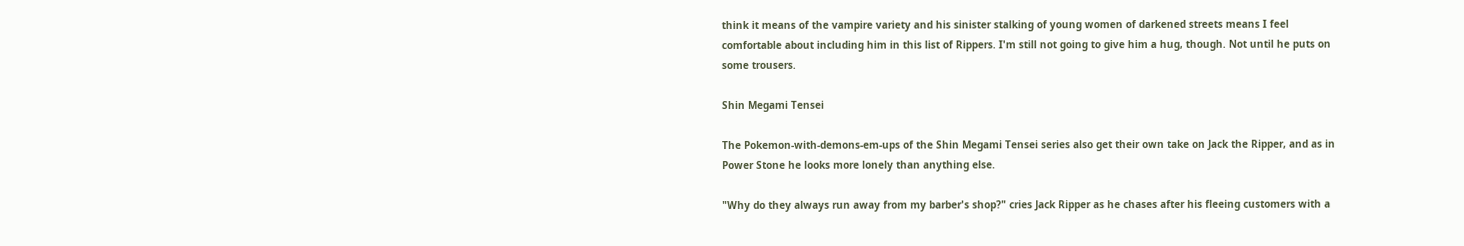think it means of the vampire variety and his sinister stalking of young women of darkened streets means I feel comfortable about including him in this list of Rippers. I'm still not going to give him a hug, though. Not until he puts on some trousers.

Shin Megami Tensei

The Pokemon-with-demons-em-ups of the Shin Megami Tensei series also get their own take on Jack the Ripper, and as in Power Stone he looks more lonely than anything else.

"Why do they always run away from my barber's shop?" cries Jack Ripper as he chases after his fleeing customers with a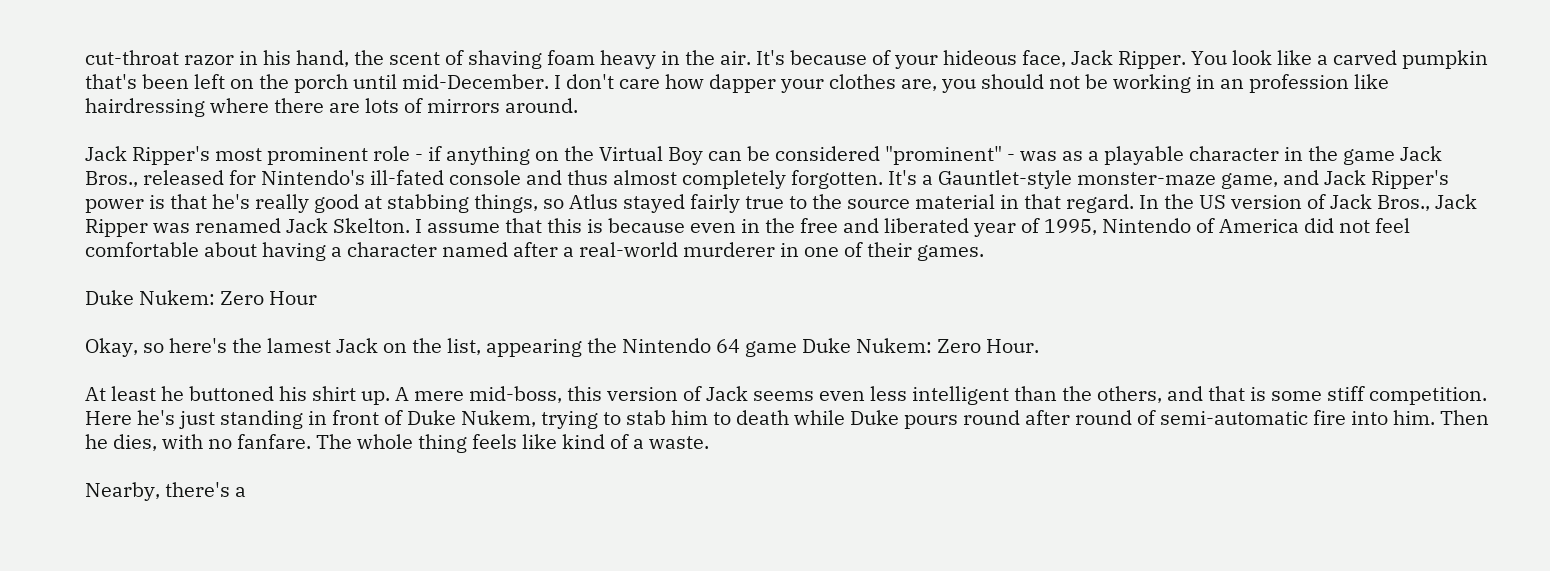cut-throat razor in his hand, the scent of shaving foam heavy in the air. It's because of your hideous face, Jack Ripper. You look like a carved pumpkin that's been left on the porch until mid-December. I don't care how dapper your clothes are, you should not be working in an profession like hairdressing where there are lots of mirrors around.

Jack Ripper's most prominent role - if anything on the Virtual Boy can be considered "prominent" - was as a playable character in the game Jack Bros., released for Nintendo's ill-fated console and thus almost completely forgotten. It's a Gauntlet-style monster-maze game, and Jack Ripper's power is that he's really good at stabbing things, so Atlus stayed fairly true to the source material in that regard. In the US version of Jack Bros., Jack Ripper was renamed Jack Skelton. I assume that this is because even in the free and liberated year of 1995, Nintendo of America did not feel comfortable about having a character named after a real-world murderer in one of their games.

Duke Nukem: Zero Hour

Okay, so here's the lamest Jack on the list, appearing the Nintendo 64 game Duke Nukem: Zero Hour.

At least he buttoned his shirt up. A mere mid-boss, this version of Jack seems even less intelligent than the others, and that is some stiff competition. Here he's just standing in front of Duke Nukem, trying to stab him to death while Duke pours round after round of semi-automatic fire into him. Then he dies, with no fanfare. The whole thing feels like kind of a waste.

Nearby, there's a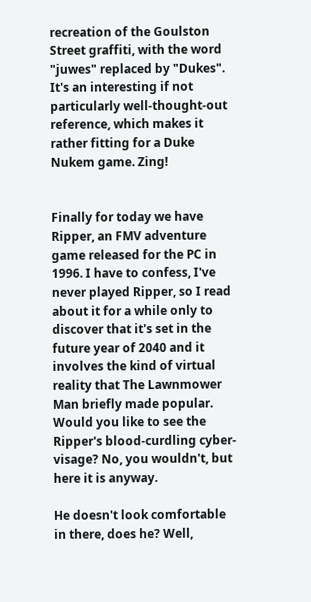recreation of the Goulston Street graffiti, with the word "juwes" replaced by "Dukes". It's an interesting if not particularly well-thought-out reference, which makes it rather fitting for a Duke Nukem game. Zing!


Finally for today we have Ripper, an FMV adventure game released for the PC in 1996. I have to confess, I've never played Ripper, so I read about it for a while only to discover that it's set in the future year of 2040 and it involves the kind of virtual reality that The Lawnmower Man briefly made popular. Would you like to see the Ripper's blood-curdling cyber-visage? No, you wouldn't, but here it is anyway.

He doesn't look comfortable in there, does he? Well,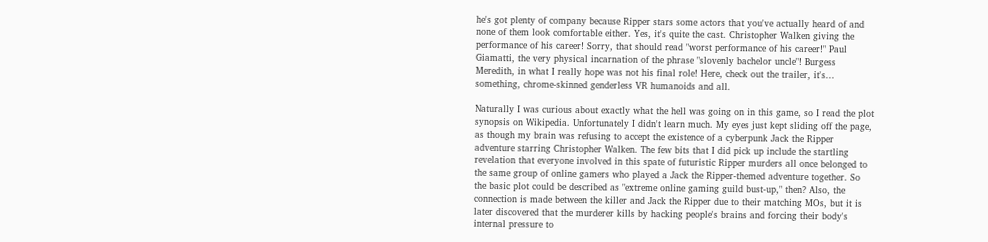he's got plenty of company because Ripper stars some actors that you've actually heard of and none of them look comfortable either. Yes, it's quite the cast. Christopher Walken giving the performance of his career! Sorry, that should read "worst performance of his career!" Paul Giamatti, the very physical incarnation of the phrase "slovenly bachelor uncle"! Burgess Meredith, in what I really hope was not his final role! Here, check out the trailer, it's... something, chrome-skinned genderless VR humanoids and all.

Naturally I was curious about exactly what the hell was going on in this game, so I read the plot synopsis on Wikipedia. Unfortunately I didn't learn much. My eyes just kept sliding off the page, as though my brain was refusing to accept the existence of a cyberpunk Jack the Ripper adventure starring Christopher Walken. The few bits that I did pick up include the startling revelation that everyone involved in this spate of futuristic Ripper murders all once belonged to the same group of online gamers who played a Jack the Ripper-themed adventure together. So the basic plot could be described as "extreme online gaming guild bust-up," then? Also, the connection is made between the killer and Jack the Ripper due to their matching MOs, but it is later discovered that the murderer kills by hacking people's brains and forcing their body's internal pressure to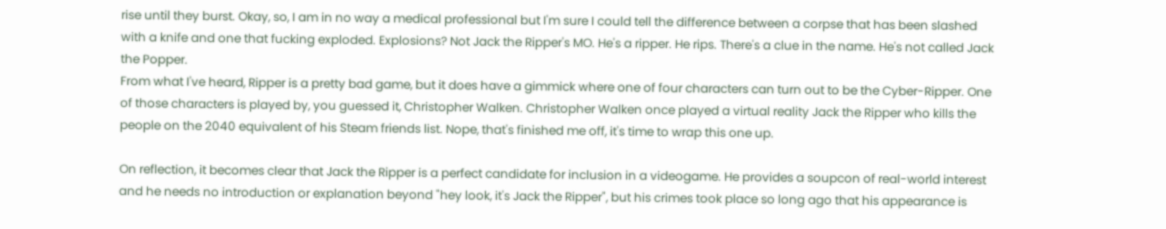rise until they burst. Okay, so, I am in no way a medical professional but I'm sure I could tell the difference between a corpse that has been slashed with a knife and one that fucking exploded. Explosions? Not Jack the Ripper's MO. He's a ripper. He rips. There's a clue in the name. He's not called Jack the Popper.
From what I've heard, Ripper is a pretty bad game, but it does have a gimmick where one of four characters can turn out to be the Cyber-Ripper. One of those characters is played by, you guessed it, Christopher Walken. Christopher Walken once played a virtual reality Jack the Ripper who kills the people on the 2040 equivalent of his Steam friends list. Nope, that's finished me off, it's time to wrap this one up.

On reflection, it becomes clear that Jack the Ripper is a perfect candidate for inclusion in a videogame. He provides a soupcon of real-world interest and he needs no introduction or explanation beyond "hey look, it's Jack the Ripper", but his crimes took place so long ago that his appearance is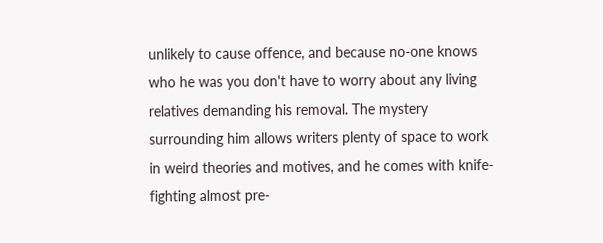unlikely to cause offence, and because no-one knows who he was you don't have to worry about any living relatives demanding his removal. The mystery surrounding him allows writers plenty of space to work in weird theories and motives, and he comes with knife-fighting almost pre-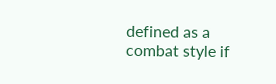defined as a combat style if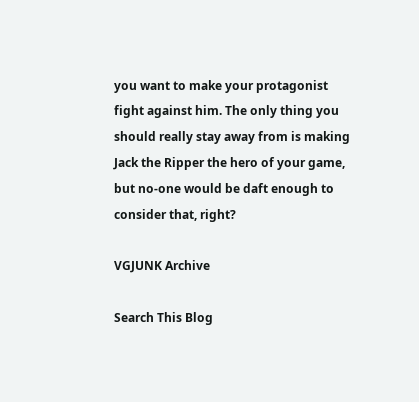you want to make your protagonist fight against him. The only thing you should really stay away from is making Jack the Ripper the hero of your game, but no-one would be daft enough to consider that, right?

VGJUNK Archive

Search This Blog